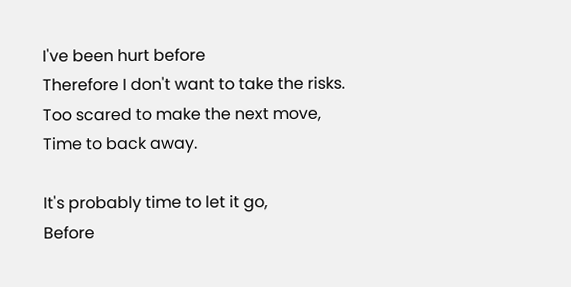I've been hurt before
Therefore I don't want to take the risks.
Too scared to make the next move,
Time to back away.

It's probably time to let it go,
Before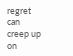regret can creep up on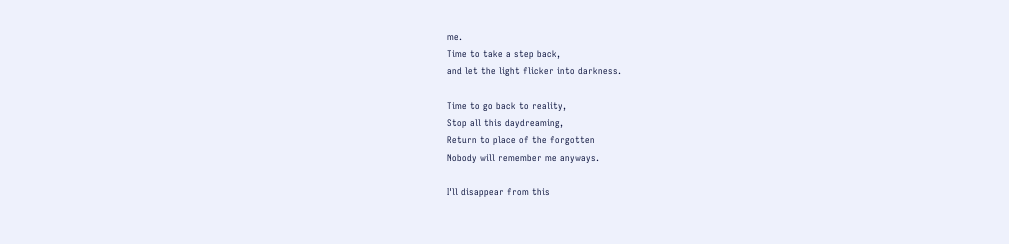me.
Time to take a step back,
and let the light flicker into darkness.

Time to go back to reality,
Stop all this daydreaming,
Return to place of the forgotten
Nobody will remember me anyways.

I'll disappear from this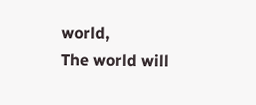world,
The world will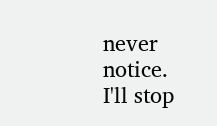never notice.
I'll stop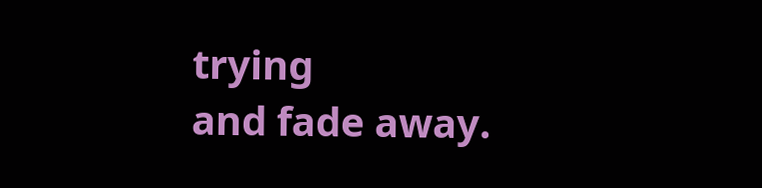trying
and fade away.